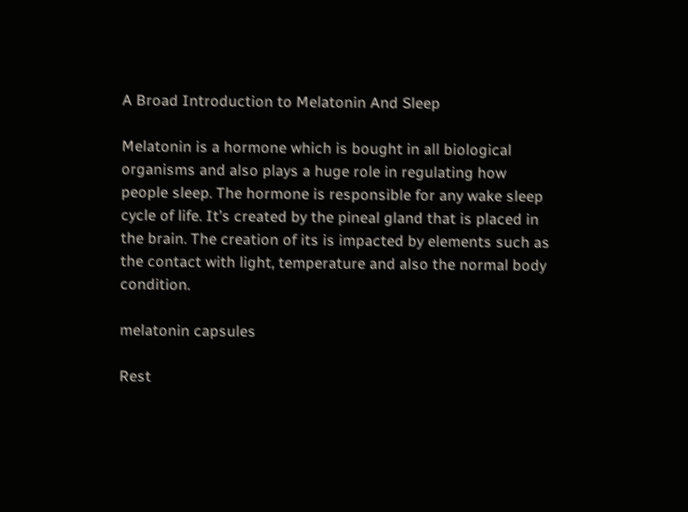A Broad Introduction to Melatonin And Sleep

Melatonin is a hormone which is bought in all biological organisms and also plays a huge role in regulating how people sleep. The hormone is responsible for any wake sleep cycle of life. It’s created by the pineal gland that is placed in the brain. The creation of its is impacted by elements such as the contact with light, temperature and also the normal body condition.

melatonin capsules

Rest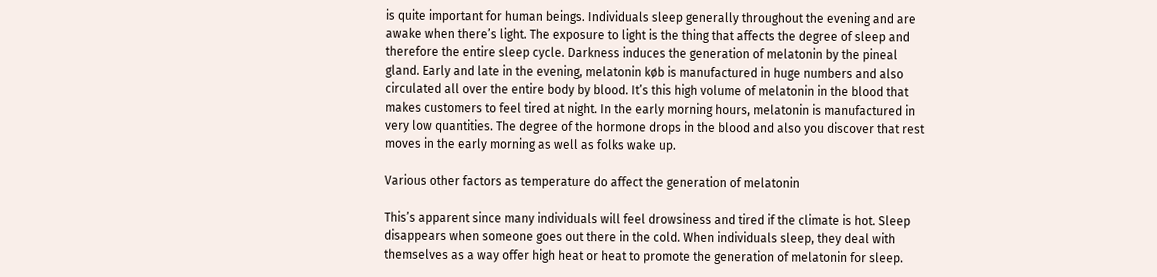is quite important for human beings. Individuals sleep generally throughout the evening and are awake when there’s light. The exposure to light is the thing that affects the degree of sleep and therefore the entire sleep cycle. Darkness induces the generation of melatonin by the pineal gland. Early and late in the evening, melatonin køb is manufactured in huge numbers and also circulated all over the entire body by blood. It’s this high volume of melatonin in the blood that makes customers to feel tired at night. In the early morning hours, melatonin is manufactured in very low quantities. The degree of the hormone drops in the blood and also you discover that rest moves in the early morning as well as folks wake up.

Various other factors as temperature do affect the generation of melatonin

This’s apparent since many individuals will feel drowsiness and tired if the climate is hot. Sleep disappears when someone goes out there in the cold. When individuals sleep, they deal with themselves as a way offer high heat or heat to promote the generation of melatonin for sleep.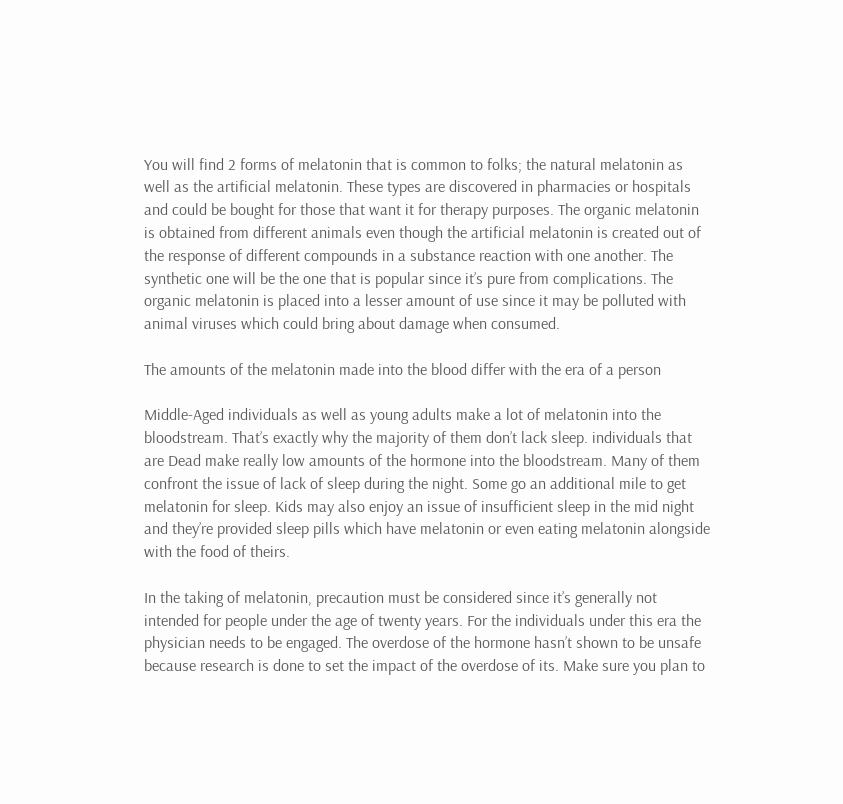You will find 2 forms of melatonin that is common to folks; the natural melatonin as well as the artificial melatonin. These types are discovered in pharmacies or hospitals and could be bought for those that want it for therapy purposes. The organic melatonin is obtained from different animals even though the artificial melatonin is created out of the response of different compounds in a substance reaction with one another. The synthetic one will be the one that is popular since it’s pure from complications. The organic melatonin is placed into a lesser amount of use since it may be polluted with animal viruses which could bring about damage when consumed.

The amounts of the melatonin made into the blood differ with the era of a person

Middle-Aged individuals as well as young adults make a lot of melatonin into the bloodstream. That’s exactly why the majority of them don’t lack sleep. individuals that are Dead make really low amounts of the hormone into the bloodstream. Many of them confront the issue of lack of sleep during the night. Some go an additional mile to get melatonin for sleep. Kids may also enjoy an issue of insufficient sleep in the mid night and they’re provided sleep pills which have melatonin or even eating melatonin alongside with the food of theirs.

In the taking of melatonin, precaution must be considered since it’s generally not intended for people under the age of twenty years. For the individuals under this era the physician needs to be engaged. The overdose of the hormone hasn’t shown to be unsafe because research is done to set the impact of the overdose of its. Make sure you plan to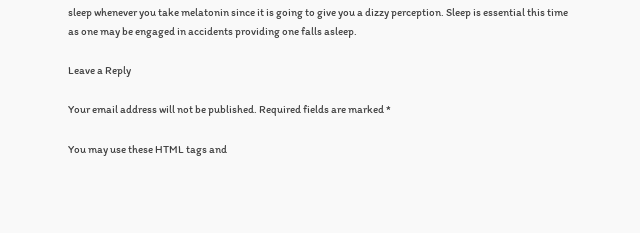sleep whenever you take melatonin since it is going to give you a dizzy perception. Sleep is essential this time as one may be engaged in accidents providing one falls asleep.

Leave a Reply

Your email address will not be published. Required fields are marked *

You may use these HTML tags and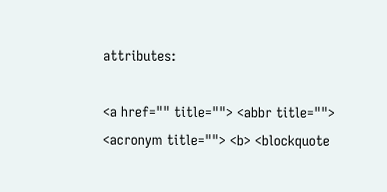attributes:

<a href="" title=""> <abbr title=""> <acronym title=""> <b> <blockquote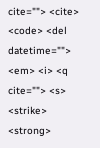cite=""> <cite> <code> <del datetime=""> <em> <i> <q cite=""> <s> <strike> <strong>